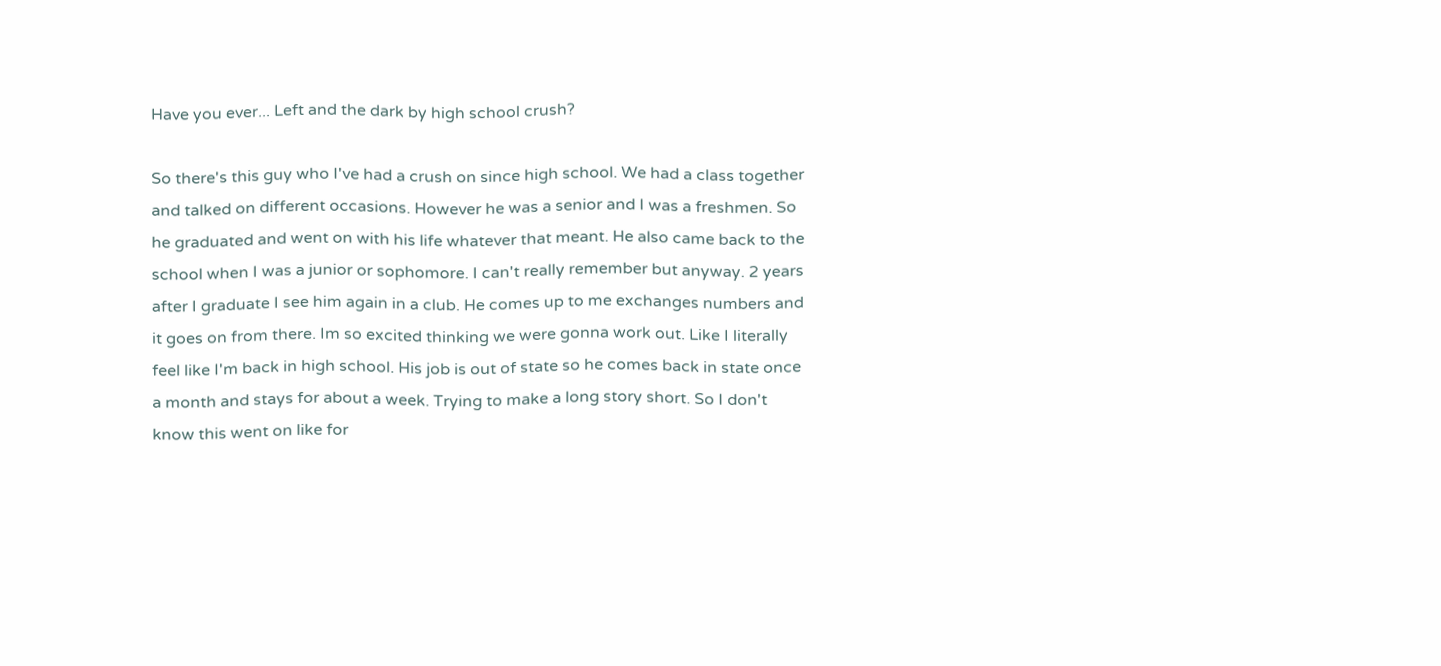Have you ever... Left and the dark by high school crush?

So there's this guy who I've had a crush on since high school. We had a class together and talked on different occasions. However he was a senior and I was a freshmen. So he graduated and went on with his life whatever that meant. He also came back to the school when I was a junior or sophomore. I can't really remember but anyway. 2 years after I graduate I see him again in a club. He comes up to me exchanges numbers and it goes on from there. Im so excited thinking we were gonna work out. Like I literally feel like I'm back in high school. His job is out of state so he comes back in state once a month and stays for about a week. Trying to make a long story short. So I don't know this went on like for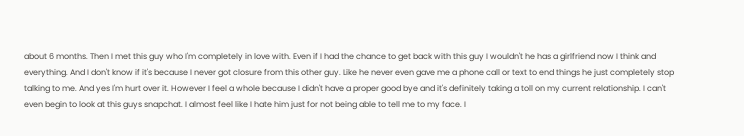about 6 months. Then I met this guy who I'm completely in love with. Even if I had the chance to get back with this guy I wouldn't he has a girlfriend now I think and everything. And I don't know if it's because I never got closure from this other guy. Like he never even gave me a phone call or text to end things he just completely stop talking to me. And yes I'm hurt over it. However I feel a whole because I didn't have a proper good bye and it's definitely taking a toll on my current relationship. I can't even begin to look at this guys snapchat. I almost feel like I hate him just for not being able to tell me to my face. I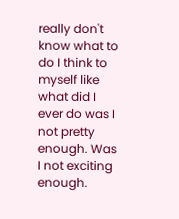really don't know what to do I think to myself like what did I ever do was I not pretty enough. Was I not exciting enough.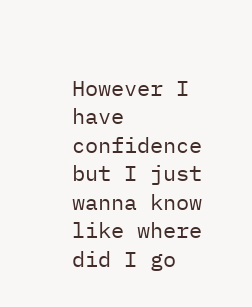However I have confidence but I just wanna know like where did I go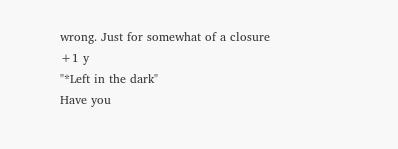wrong. Just for somewhat of a closure
+1 y
"*Left in the dark"
Have you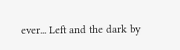ever... Left and the dark by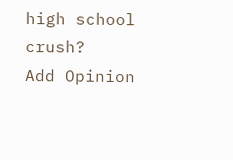high school crush?
Add Opinion